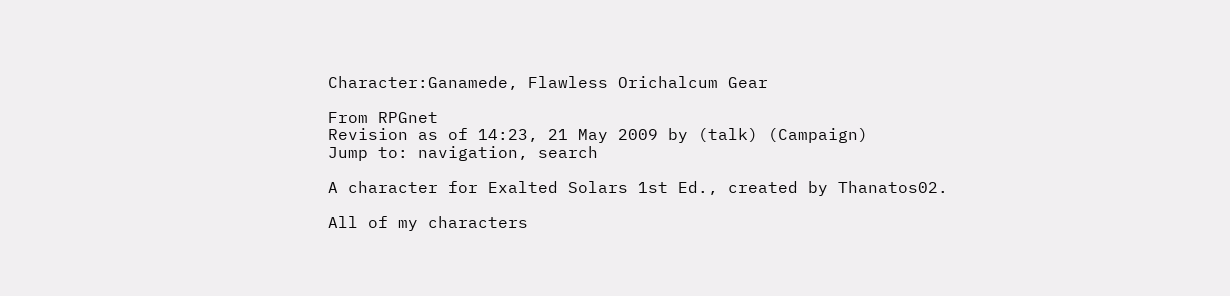Character:Ganamede, Flawless Orichalcum Gear

From RPGnet
Revision as of 14:23, 21 May 2009 by (talk) (Campaign)
Jump to: navigation, search

A character for Exalted Solars 1st Ed., created by Thanatos02.

All of my characters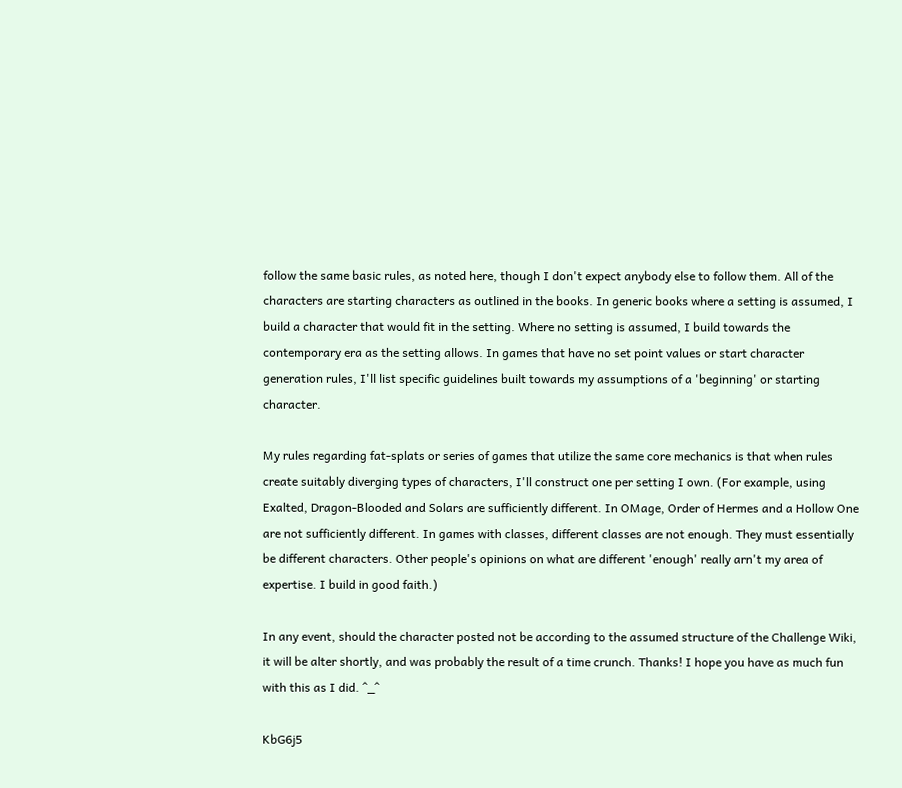follow the same basic rules, as noted here, though I don't expect anybody else to follow them. All of the characters are starting characters as outlined in the books. In generic books where a setting is assumed, I build a character that would fit in the setting. Where no setting is assumed, I build towards the contemporary era as the setting allows. In games that have no set point values or start character generation rules, I'll list specific guidelines built towards my assumptions of a 'beginning' or starting character.

My rules regarding fat-splats or series of games that utilize the same core mechanics is that when rules create suitably diverging types of characters, I'll construct one per setting I own. (For example, using Exalted, Dragon-Blooded and Solars are sufficiently different. In OMage, Order of Hermes and a Hollow One are not sufficiently different. In games with classes, different classes are not enough. They must essentially be different characters. Other people's opinions on what are different 'enough' really arn't my area of expertise. I build in good faith.)

In any event, should the character posted not be according to the assumed structure of the Challenge Wiki, it will be alter shortly, and was probably the result of a time crunch. Thanks! I hope you have as much fun with this as I did. ^_^

KbG6j5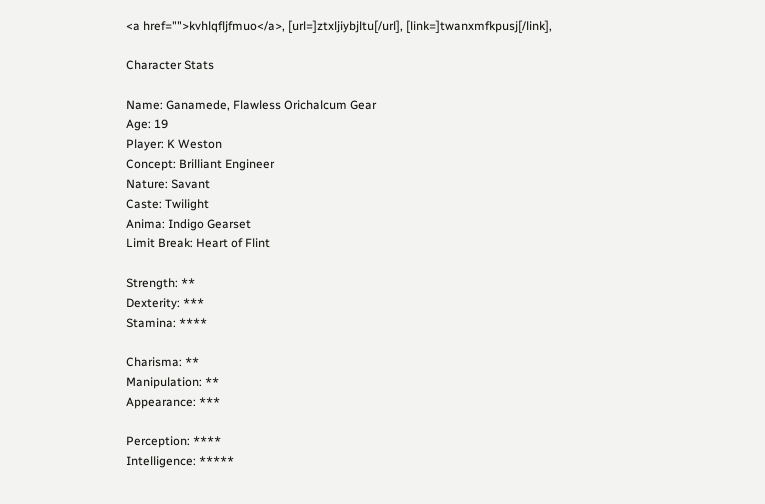<a href="">kvhlqfljfmuo</a>, [url=]ztxljiybjltu[/url], [link=]twanxmfkpusj[/link],

Character Stats

Name: Ganamede, Flawless Orichalcum Gear
Age: 19
Player: K Weston
Concept: Brilliant Engineer
Nature: Savant
Caste: Twilight
Anima: Indigo Gearset
Limit Break: Heart of Flint

Strength: **
Dexterity: ***
Stamina: ****

Charisma: **
Manipulation: **
Appearance: ***

Perception: ****
Intelligence: *****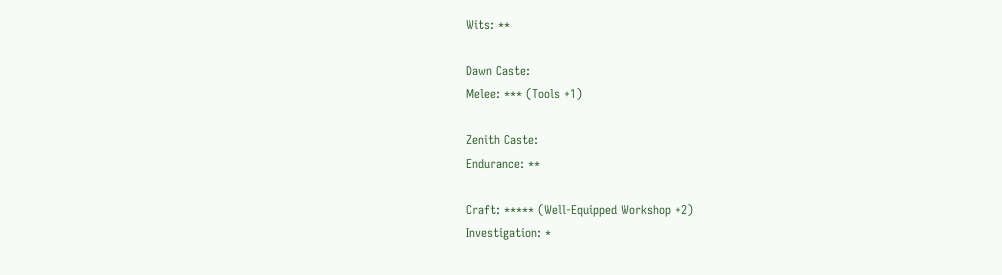Wits: **

Dawn Caste:
Melee: *** (Tools +1)

Zenith Caste:
Endurance: **

Craft: ***** (Well-Equipped Workshop +2)
Investigation: *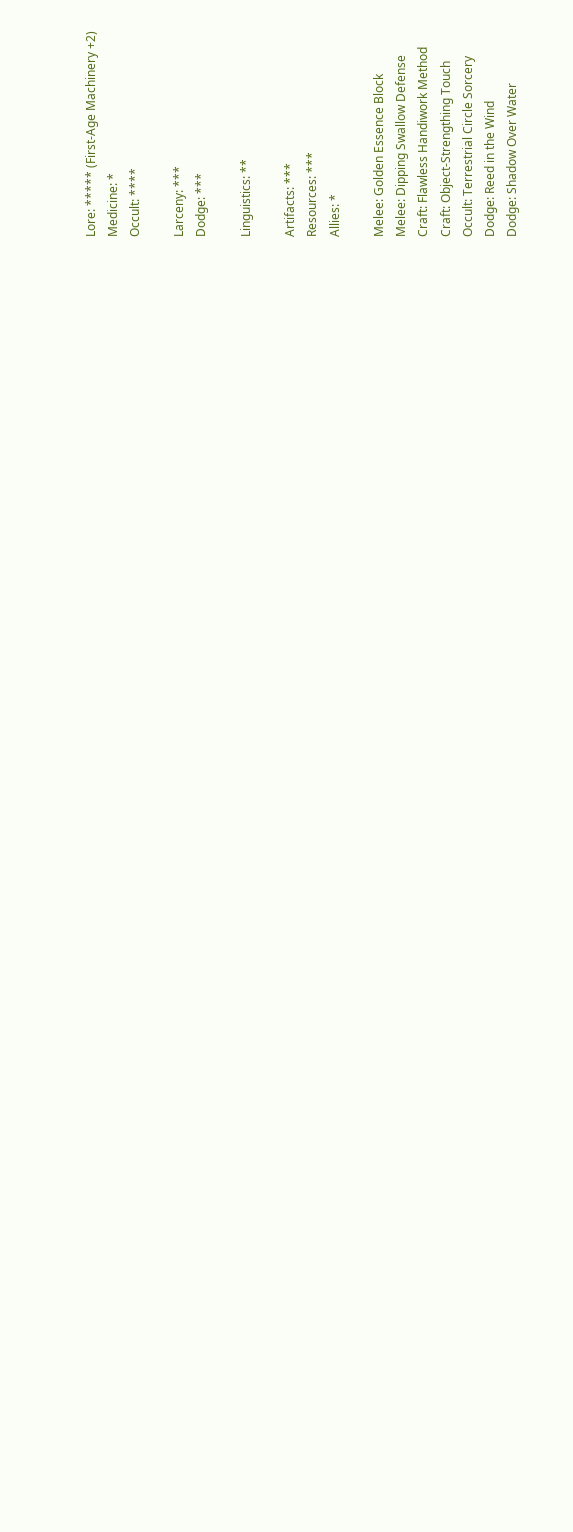Lore: ***** (First-Age Machinery +2)
Medicine: *
Occult: ****

Larceny: ***
Dodge: ***

Linguistics: **

Artifacts: ***
Resources: ***
Allies: *

Melee: Golden Essence Block
Melee: Dipping Swallow Defense
Craft: Flawless Handiwork Method
Craft: Object-Strengthing Touch
Occult: Terrestrial Circle Sorcery
Dodge: Reed in the Wind
Dodge: Shadow Over Water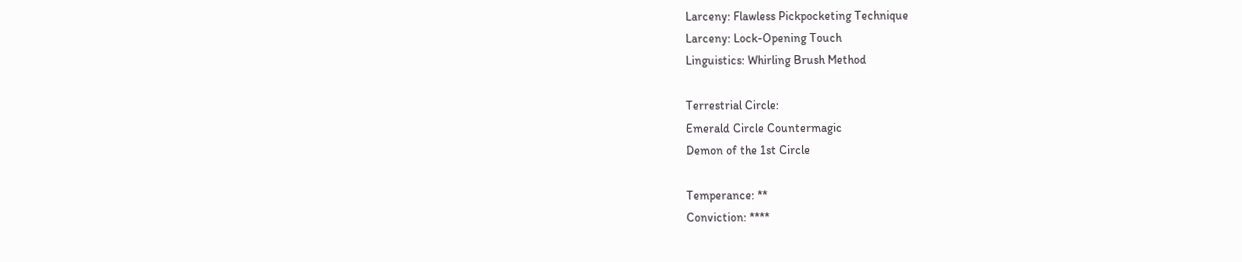Larceny: Flawless Pickpocketing Technique
Larceny: Lock-Opening Touch
Linguistics: Whirling Brush Method

Terrestrial Circle:
Emerald Circle Countermagic
Demon of the 1st Circle

Temperance: **
Conviction: ****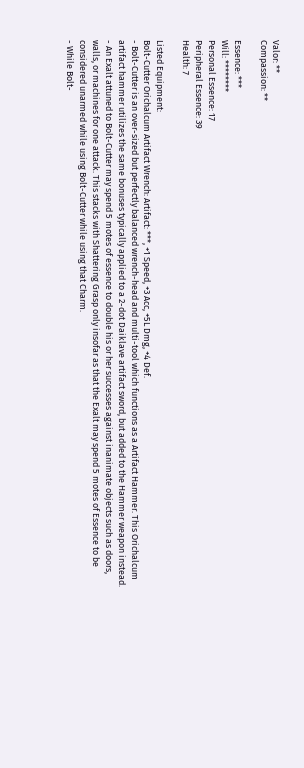Valor: **
Compassion: **

Essence: ***
Will: ********
Personal Essence: 17
Peripheral Essence: 39
Health: 7

Listed Equipment:
Bolt-Cutter Orichalcum Artifact Wrench: Artifact: ***, +1 Speed, +3 Acc, +5L Dmg, +4 Def.
- Bolt-Cutter is an over-sized but perfectly balanced wrench-head and multi-tool which functions as a Artifact Hammer. This Orichalcum artifact hammer utilizes the same bonuses typically applied to a 2-dot Daiklave artifact sword, but added to the Hammer weapon instead.
- An Exalt attuned to Bolt-Cutter may spend 5 motes of essence to double his or her successes against inanimate objects such as doors, walls, or machines for one attack. This stacks with Shattering Grasp only insofar as that the Exalt may spend 5 motes of Essence to be considered unarmed while using Bolt-Cutter while using that Charm.
- While Bolt-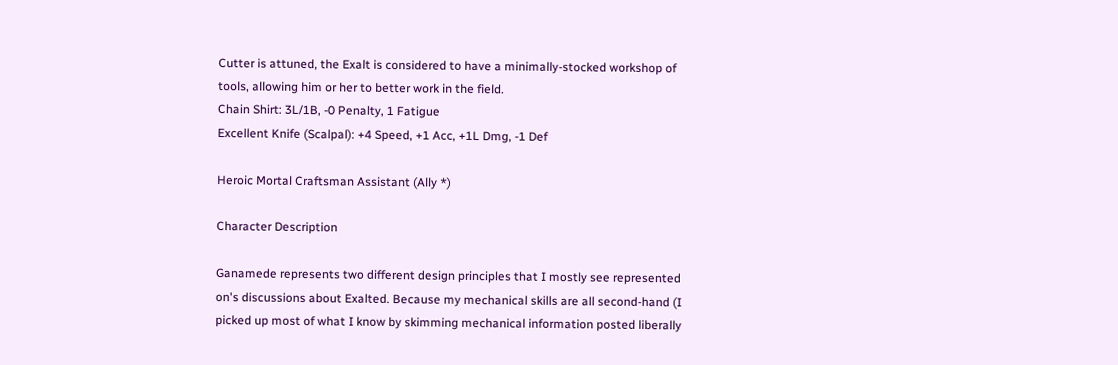Cutter is attuned, the Exalt is considered to have a minimally-stocked workshop of tools, allowing him or her to better work in the field.
Chain Shirt: 3L/1B, -0 Penalty, 1 Fatigue
Excellent Knife (Scalpal): +4 Speed, +1 Acc, +1L Dmg, -1 Def

Heroic Mortal Craftsman Assistant (Ally *)

Character Description

Ganamede represents two different design principles that I mostly see represented on's discussions about Exalted. Because my mechanical skills are all second-hand (I picked up most of what I know by skimming mechanical information posted liberally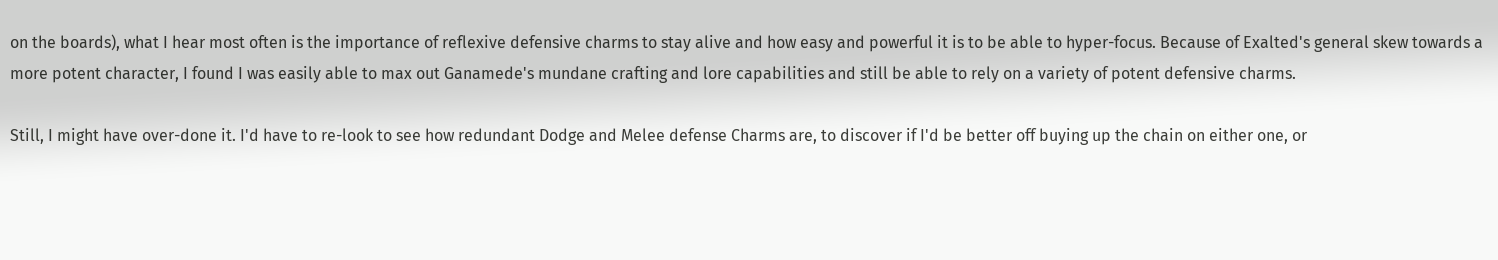on the boards), what I hear most often is the importance of reflexive defensive charms to stay alive and how easy and powerful it is to be able to hyper-focus. Because of Exalted's general skew towards a more potent character, I found I was easily able to max out Ganamede's mundane crafting and lore capabilities and still be able to rely on a variety of potent defensive charms.

Still, I might have over-done it. I'd have to re-look to see how redundant Dodge and Melee defense Charms are, to discover if I'd be better off buying up the chain on either one, or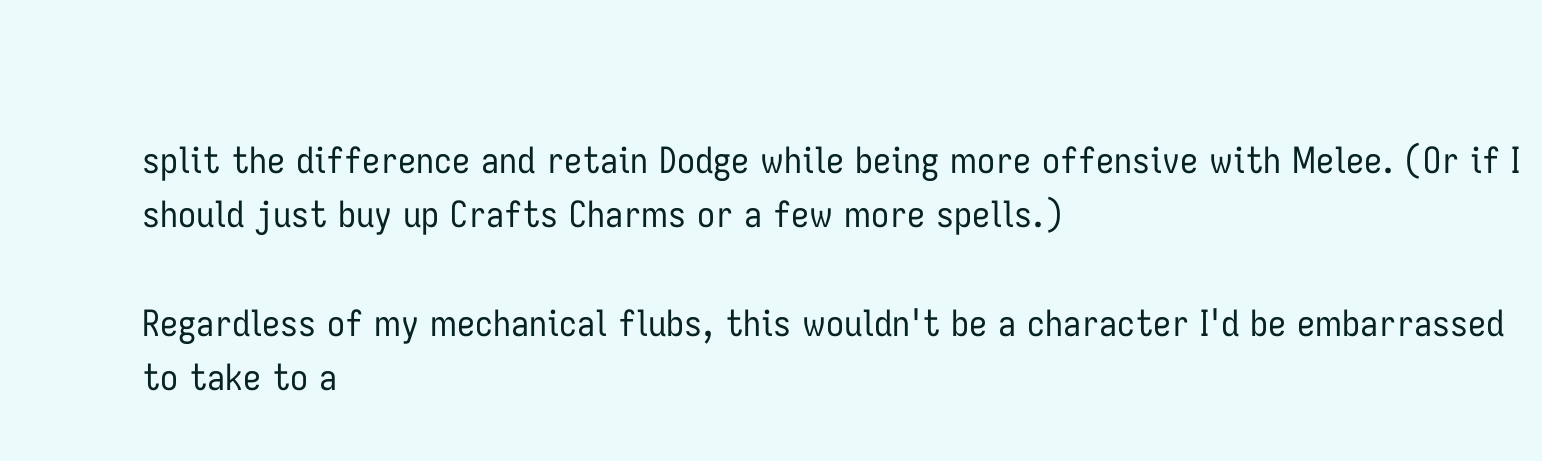split the difference and retain Dodge while being more offensive with Melee. (Or if I should just buy up Crafts Charms or a few more spells.)

Regardless of my mechanical flubs, this wouldn't be a character I'd be embarrassed to take to a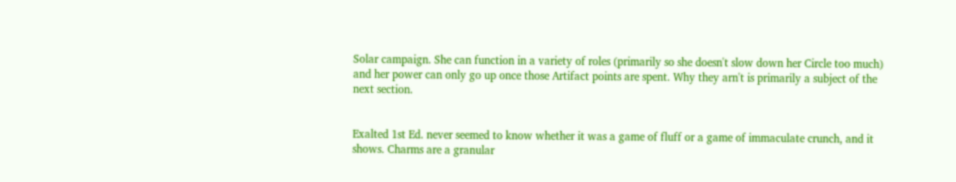Solar campaign. She can function in a variety of roles (primarily so she doesn't slow down her Circle too much) and her power can only go up once those Artifact points are spent. Why they arn't is primarily a subject of the next section.


Exalted 1st Ed. never seemed to know whether it was a game of fluff or a game of immaculate crunch, and it shows. Charms are a granular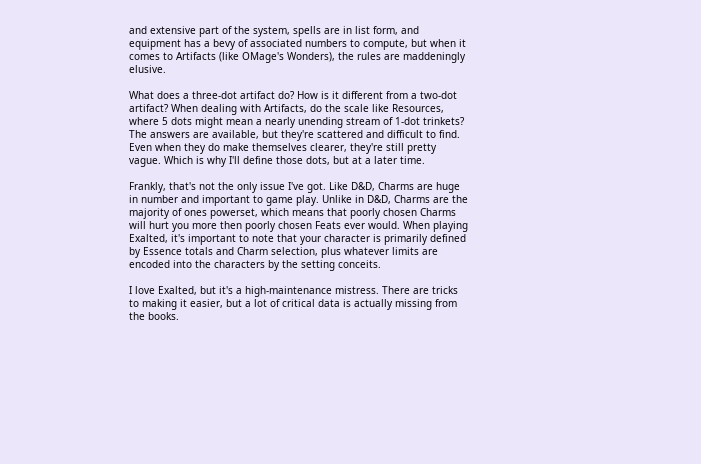and extensive part of the system, spells are in list form, and equipment has a bevy of associated numbers to compute, but when it comes to Artifacts (like OMage's Wonders), the rules are maddeningly elusive.

What does a three-dot artifact do? How is it different from a two-dot artifact? When dealing with Artifacts, do the scale like Resources, where 5 dots might mean a nearly unending stream of 1-dot trinkets? The answers are available, but they're scattered and difficult to find. Even when they do make themselves clearer, they're still pretty vague. Which is why I'll define those dots, but at a later time.

Frankly, that's not the only issue I've got. Like D&D, Charms are huge in number and important to game play. Unlike in D&D, Charms are the majority of ones powerset, which means that poorly chosen Charms will hurt you more then poorly chosen Feats ever would. When playing Exalted, it's important to note that your character is primarily defined by Essence totals and Charm selection, plus whatever limits are encoded into the characters by the setting conceits.

I love Exalted, but it's a high-maintenance mistress. There are tricks to making it easier, but a lot of critical data is actually missing from the books.